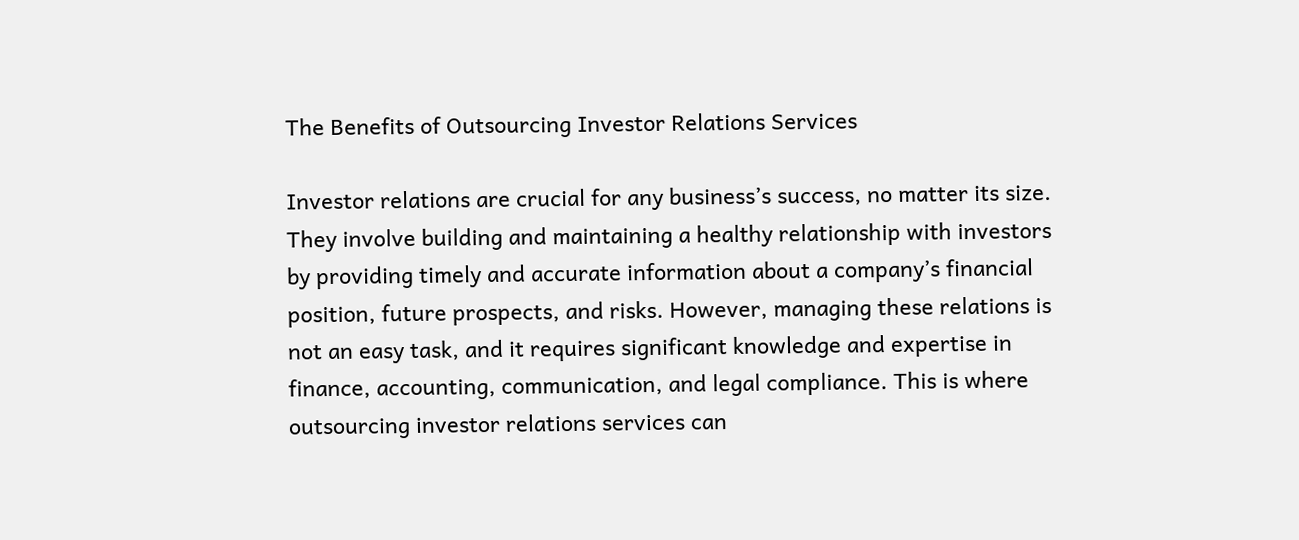The Benefits of Outsourcing Investor Relations Services

Investor relations are crucial for any business’s success, no matter its size. They involve building and maintaining a healthy relationship with investors by providing timely and accurate information about a company’s financial position, future prospects, and risks. However, managing these relations is not an easy task, and it requires significant knowledge and expertise in finance, accounting, communication, and legal compliance. This is where outsourcing investor relations services can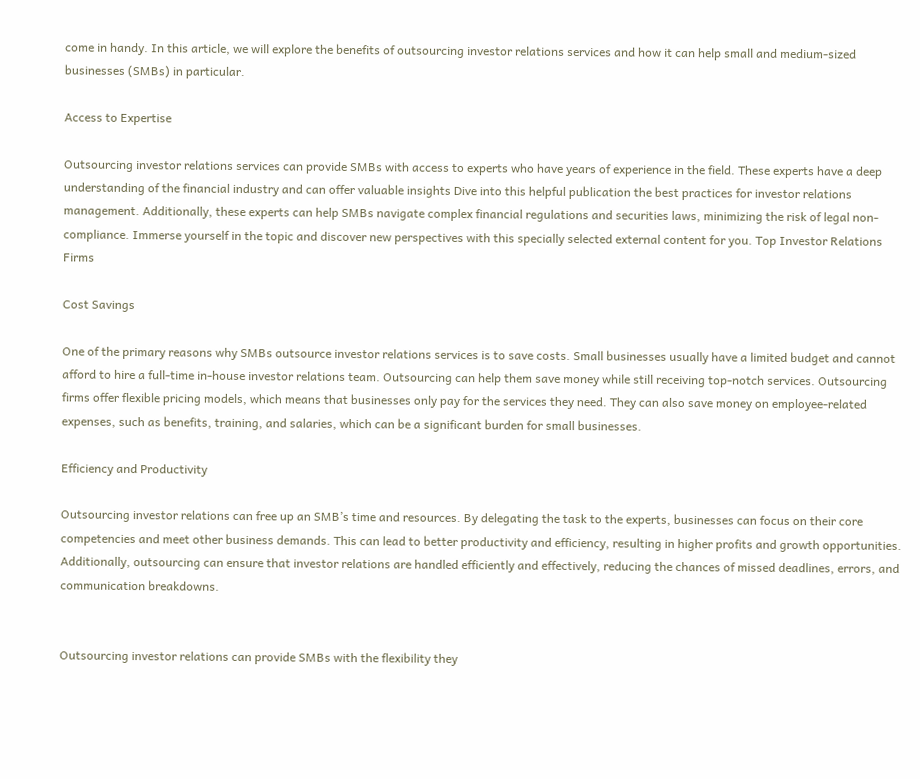come in handy. In this article, we will explore the benefits of outsourcing investor relations services and how it can help small and medium-sized businesses (SMBs) in particular.

Access to Expertise

Outsourcing investor relations services can provide SMBs with access to experts who have years of experience in the field. These experts have a deep understanding of the financial industry and can offer valuable insights Dive into this helpful publication the best practices for investor relations management. Additionally, these experts can help SMBs navigate complex financial regulations and securities laws, minimizing the risk of legal non-compliance. Immerse yourself in the topic and discover new perspectives with this specially selected external content for you. Top Investor Relations Firms

Cost Savings

One of the primary reasons why SMBs outsource investor relations services is to save costs. Small businesses usually have a limited budget and cannot afford to hire a full-time in-house investor relations team. Outsourcing can help them save money while still receiving top-notch services. Outsourcing firms offer flexible pricing models, which means that businesses only pay for the services they need. They can also save money on employee-related expenses, such as benefits, training, and salaries, which can be a significant burden for small businesses.

Efficiency and Productivity

Outsourcing investor relations can free up an SMB’s time and resources. By delegating the task to the experts, businesses can focus on their core competencies and meet other business demands. This can lead to better productivity and efficiency, resulting in higher profits and growth opportunities. Additionally, outsourcing can ensure that investor relations are handled efficiently and effectively, reducing the chances of missed deadlines, errors, and communication breakdowns.


Outsourcing investor relations can provide SMBs with the flexibility they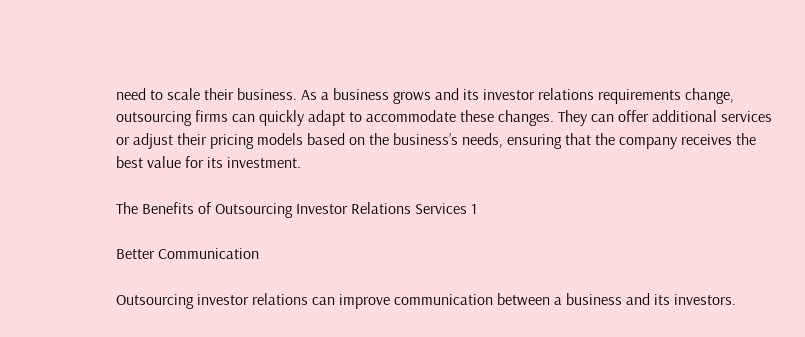need to scale their business. As a business grows and its investor relations requirements change, outsourcing firms can quickly adapt to accommodate these changes. They can offer additional services or adjust their pricing models based on the business’s needs, ensuring that the company receives the best value for its investment.

The Benefits of Outsourcing Investor Relations Services 1

Better Communication

Outsourcing investor relations can improve communication between a business and its investors.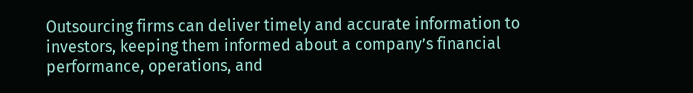Outsourcing firms can deliver timely and accurate information to investors, keeping them informed about a company’s financial performance, operations, and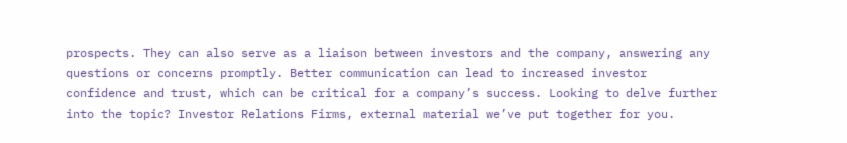prospects. They can also serve as a liaison between investors and the company, answering any questions or concerns promptly. Better communication can lead to increased investor confidence and trust, which can be critical for a company’s success. Looking to delve further into the topic? Investor Relations Firms, external material we’ve put together for you.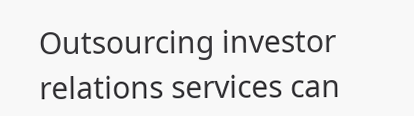Outsourcing investor relations services can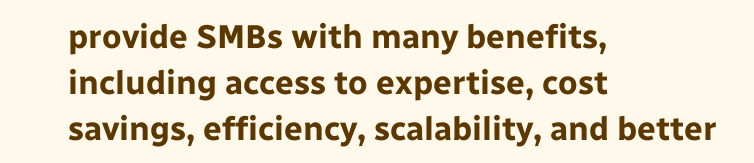provide SMBs with many benefits, including access to expertise, cost savings, efficiency, scalability, and better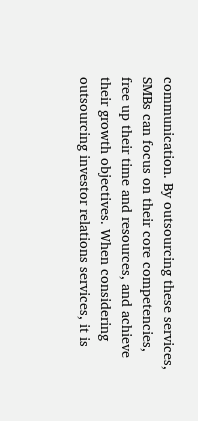communication. By outsourcing these services, SMBs can focus on their core competencies, free up their time and resources, and achieve their growth objectives. When considering outsourcing investor relations services, it is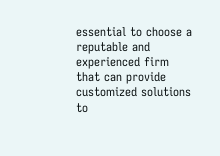essential to choose a reputable and experienced firm that can provide customized solutions to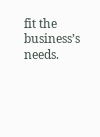fit the business’s needs.